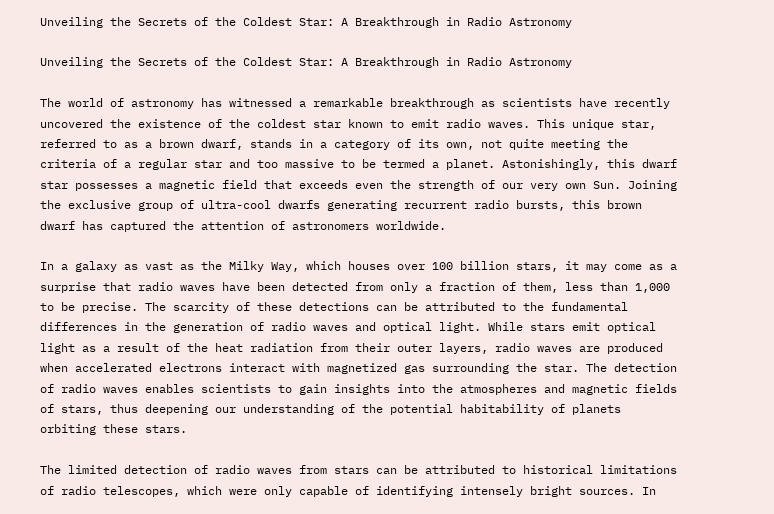Unveiling the Secrets of the Coldest Star: A Breakthrough in Radio Astronomy

Unveiling the Secrets of the Coldest Star: A Breakthrough in Radio Astronomy

The world of astronomy has witnessed a remarkable breakthrough as scientists have recently uncovered the existence of the coldest star known to emit radio waves. This unique star, referred to as a brown dwarf, stands in a category of its own, not quite meeting the criteria of a regular star and too massive to be termed a planet. Astonishingly, this dwarf star possesses a magnetic field that exceeds even the strength of our very own Sun. Joining the exclusive group of ultra-cool dwarfs generating recurrent radio bursts, this brown dwarf has captured the attention of astronomers worldwide.

In a galaxy as vast as the Milky Way, which houses over 100 billion stars, it may come as a surprise that radio waves have been detected from only a fraction of them, less than 1,000 to be precise. The scarcity of these detections can be attributed to the fundamental differences in the generation of radio waves and optical light. While stars emit optical light as a result of the heat radiation from their outer layers, radio waves are produced when accelerated electrons interact with magnetized gas surrounding the star. The detection of radio waves enables scientists to gain insights into the atmospheres and magnetic fields of stars, thus deepening our understanding of the potential habitability of planets orbiting these stars.

The limited detection of radio waves from stars can be attributed to historical limitations of radio telescopes, which were only capable of identifying intensely bright sources. In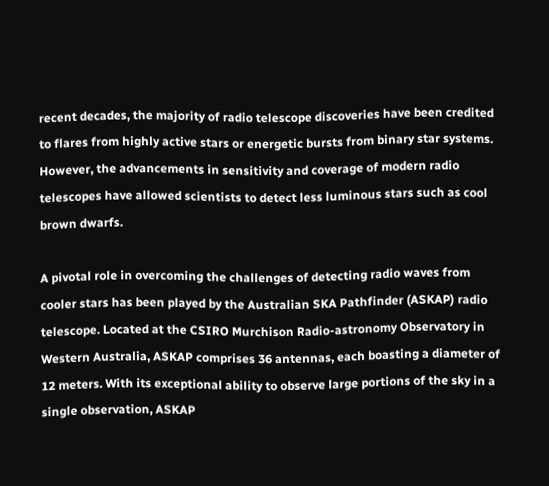recent decades, the majority of radio telescope discoveries have been credited to flares from highly active stars or energetic bursts from binary star systems. However, the advancements in sensitivity and coverage of modern radio telescopes have allowed scientists to detect less luminous stars such as cool brown dwarfs.

A pivotal role in overcoming the challenges of detecting radio waves from cooler stars has been played by the Australian SKA Pathfinder (ASKAP) radio telescope. Located at the CSIRO Murchison Radio-astronomy Observatory in Western Australia, ASKAP comprises 36 antennas, each boasting a diameter of 12 meters. With its exceptional ability to observe large portions of the sky in a single observation, ASKAP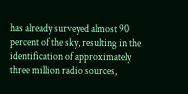has already surveyed almost 90 percent of the sky, resulting in the identification of approximately three million radio sources,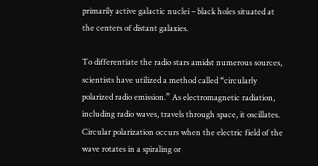primarily active galactic nuclei – black holes situated at the centers of distant galaxies.

To differentiate the radio stars amidst numerous sources, scientists have utilized a method called “circularly polarized radio emission.” As electromagnetic radiation, including radio waves, travels through space, it oscillates. Circular polarization occurs when the electric field of the wave rotates in a spiraling or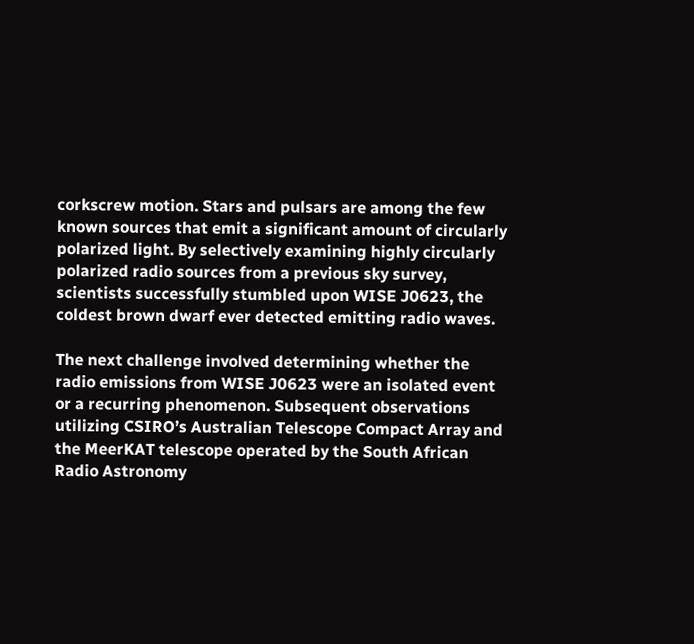corkscrew motion. Stars and pulsars are among the few known sources that emit a significant amount of circularly polarized light. By selectively examining highly circularly polarized radio sources from a previous sky survey, scientists successfully stumbled upon WISE J0623, the coldest brown dwarf ever detected emitting radio waves.

The next challenge involved determining whether the radio emissions from WISE J0623 were an isolated event or a recurring phenomenon. Subsequent observations utilizing CSIRO’s Australian Telescope Compact Array and the MeerKAT telescope operated by the South African Radio Astronomy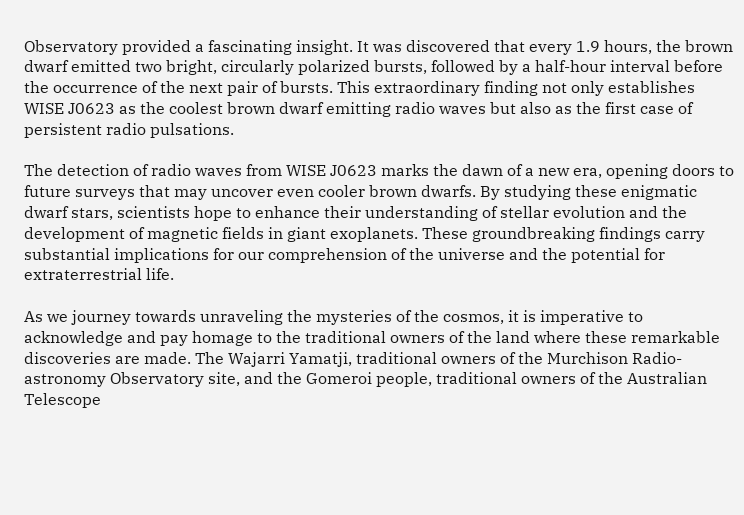Observatory provided a fascinating insight. It was discovered that every 1.9 hours, the brown dwarf emitted two bright, circularly polarized bursts, followed by a half-hour interval before the occurrence of the next pair of bursts. This extraordinary finding not only establishes WISE J0623 as the coolest brown dwarf emitting radio waves but also as the first case of persistent radio pulsations.

The detection of radio waves from WISE J0623 marks the dawn of a new era, opening doors to future surveys that may uncover even cooler brown dwarfs. By studying these enigmatic dwarf stars, scientists hope to enhance their understanding of stellar evolution and the development of magnetic fields in giant exoplanets. These groundbreaking findings carry substantial implications for our comprehension of the universe and the potential for extraterrestrial life.

As we journey towards unraveling the mysteries of the cosmos, it is imperative to acknowledge and pay homage to the traditional owners of the land where these remarkable discoveries are made. The Wajarri Yamatji, traditional owners of the Murchison Radio-astronomy Observatory site, and the Gomeroi people, traditional owners of the Australian Telescope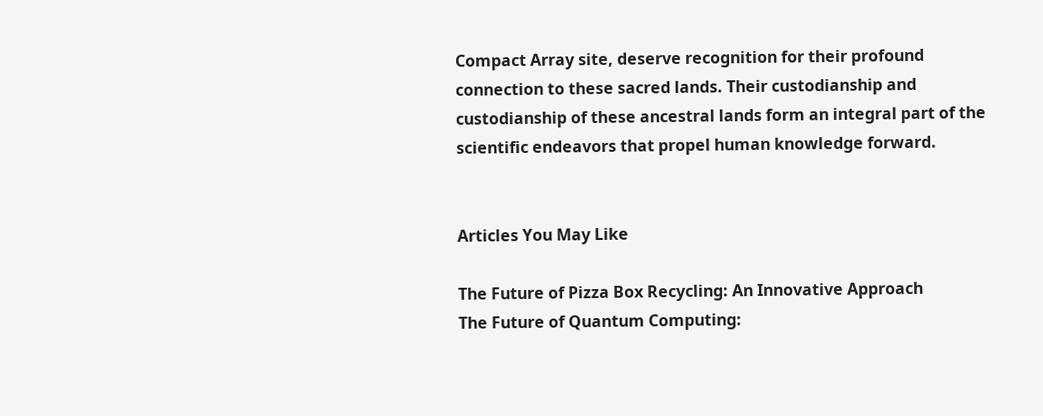Compact Array site, deserve recognition for their profound connection to these sacred lands. Their custodianship and custodianship of these ancestral lands form an integral part of the scientific endeavors that propel human knowledge forward.


Articles You May Like

The Future of Pizza Box Recycling: An Innovative Approach
The Future of Quantum Computing: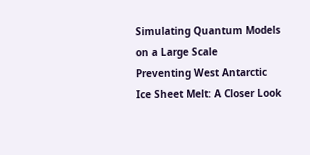Simulating Quantum Models on a Large Scale
Preventing West Antarctic Ice Sheet Melt: A Closer Look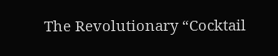The Revolutionary “Cocktail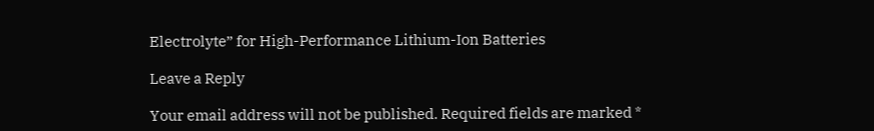Electrolyte” for High-Performance Lithium-Ion Batteries

Leave a Reply

Your email address will not be published. Required fields are marked *